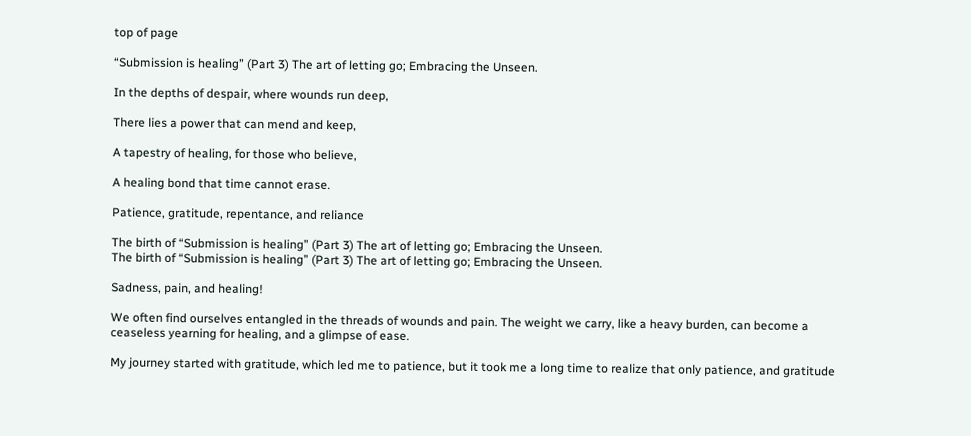top of page

“Submission is healing” (Part 3) The art of letting go; Embracing the Unseen.

In the depths of despair, where wounds run deep,

There lies a power that can mend and keep,

A tapestry of healing, for those who believe,

A healing bond that time cannot erase.

Patience, gratitude, repentance, and reliance

The birth of “Submission is healing” (Part 3) The art of letting go; Embracing the Unseen.
The birth of “Submission is healing” (Part 3) The art of letting go; Embracing the Unseen.

Sadness, pain, and healing!

We often find ourselves entangled in the threads of wounds and pain. The weight we carry, like a heavy burden, can become a ceaseless yearning for healing, and a glimpse of ease.

My journey started with gratitude, which led me to patience, but it took me a long time to realize that only patience, and gratitude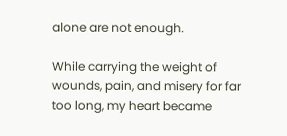alone are not enough.

While carrying the weight of wounds, pain, and misery for far too long, my heart became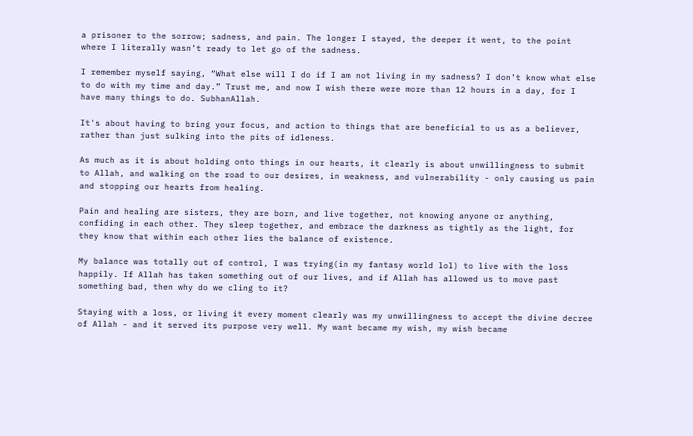a prisoner to the sorrow; sadness, and pain. The longer I stayed, the deeper it went, to the point where I literally wasn’t ready to let go of the sadness.

I remember myself saying, “What else will I do if I am not living in my sadness? I don’t know what else to do with my time and day.” Trust me, and now I wish there were more than 12 hours in a day, for I have many things to do. SubhanAllah.

It's about having to bring your focus, and action to things that are beneficial to us as a believer, rather than just sulking into the pits of idleness.

As much as it is about holding onto things in our hearts, it clearly is about unwillingness to submit to Allah, and walking on the road to our desires, in weakness, and vulnerability - only causing us pain and stopping our hearts from healing.

Pain and healing are sisters, they are born, and live together, not knowing anyone or anything, confiding in each other. They sleep together, and embrace the darkness as tightly as the light, for they know that within each other lies the balance of existence.

My balance was totally out of control, I was trying(in my fantasy world lol) to live with the loss happily. If Allah has taken something out of our lives, and if Allah has allowed us to move past something bad, then why do we cling to it?

Staying with a loss, or living it every moment clearly was my unwillingness to accept the divine decree of Allah - and it served its purpose very well. My want became my wish, my wish became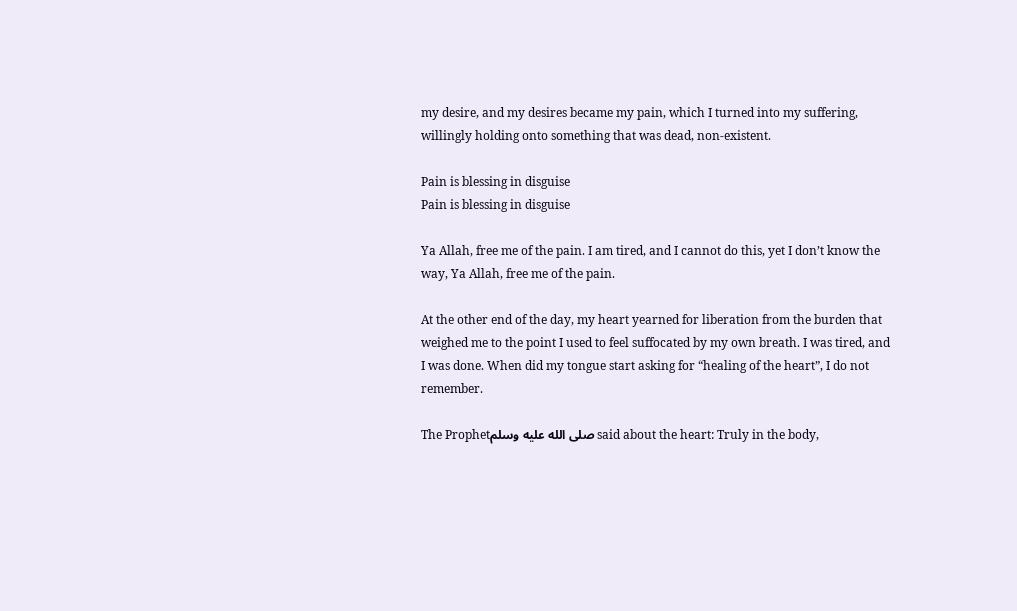my desire, and my desires became my pain, which I turned into my suffering, willingly holding onto something that was dead, non-existent.

Pain is blessing in disguise
Pain is blessing in disguise

Ya Allah, free me of the pain. I am tired, and I cannot do this, yet I don’t know the way, Ya Allah, free me of the pain.

At the other end of the day, my heart yearned for liberation from the burden that weighed me to the point I used to feel suffocated by my own breath. I was tired, and I was done. When did my tongue start asking for “healing of the heart”, I do not remember.

The Prophetصلى الله عليه وسلم said about the heart: Truly in the body,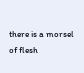there is a morsel of flesh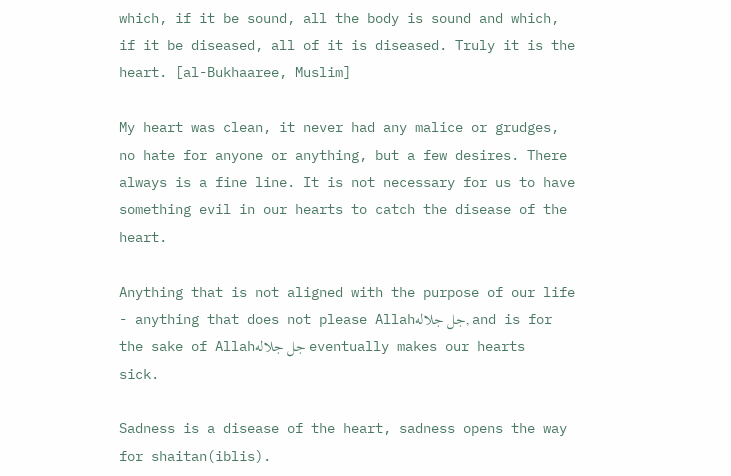which, if it be sound, all the body is sound and which, if it be diseased, all of it is diseased. Truly it is the heart. [al-Bukhaaree, Muslim]

My heart was clean, it never had any malice or grudges, no hate for anyone or anything, but a few desires. There always is a fine line. It is not necessary for us to have something evil in our hearts to catch the disease of the heart.

Anything that is not aligned with the purpose of our life - anything that does not please Allahجل جلاله, and is for the sake of Allahجل جلاله eventually makes our hearts sick.

Sadness is a disease of the heart, sadness opens the way for shaitan(iblis).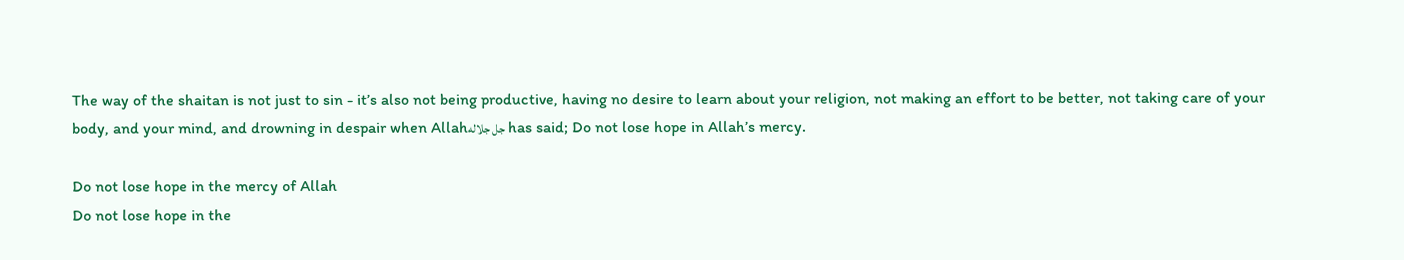The way of the shaitan is not just to sin - it’s also not being productive, having no desire to learn about your religion, not making an effort to be better, not taking care of your body, and your mind, and drowning in despair when Allahجل جلاله has said; Do not lose hope in Allah’s mercy.

Do not lose hope in the mercy of Allah
Do not lose hope in the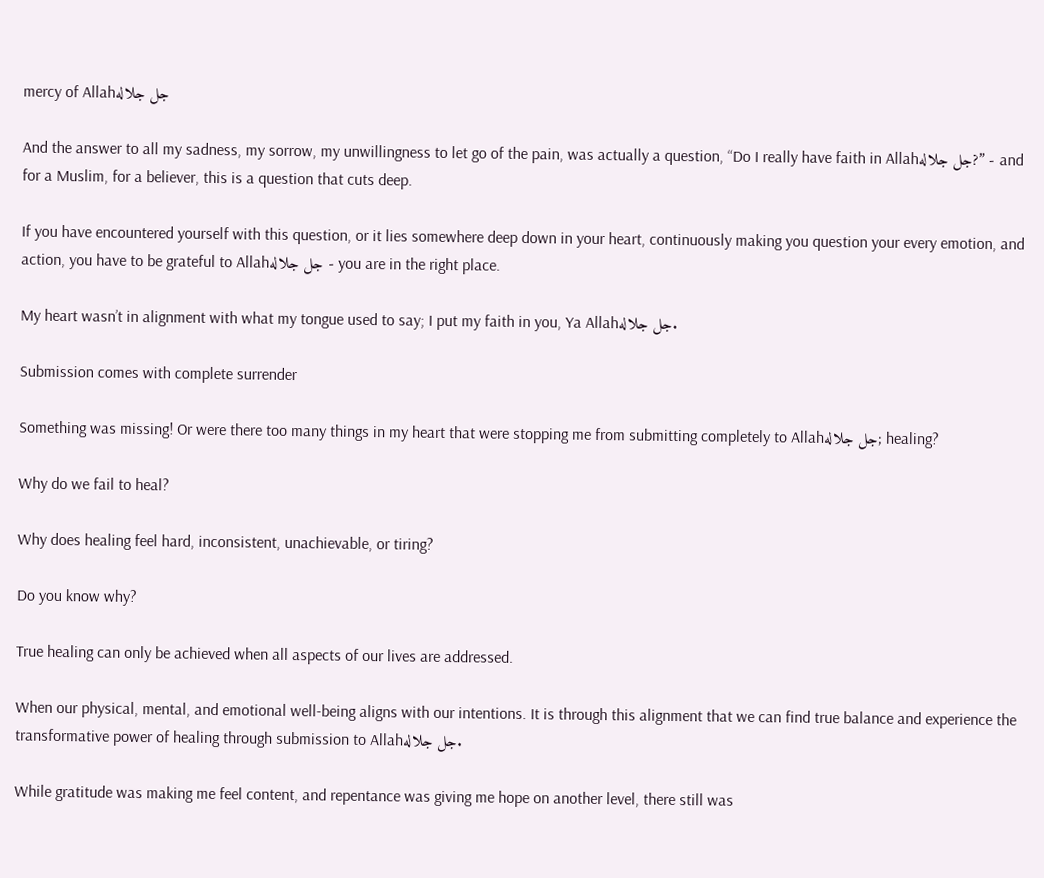mercy of Allahجل جلاله

And the answer to all my sadness, my sorrow, my unwillingness to let go of the pain, was actually a question, “Do I really have faith in Allahجل جلاله?” - and for a Muslim, for a believer, this is a question that cuts deep.

If you have encountered yourself with this question, or it lies somewhere deep down in your heart, continuously making you question your every emotion, and action, you have to be grateful to Allahجل جلاله - you are in the right place.

My heart wasn’t in alignment with what my tongue used to say; I put my faith in you, Ya Allahجل جلاله.

Submission comes with complete surrender

Something was missing! Or were there too many things in my heart that were stopping me from submitting completely to Allahجل جلاله; healing?

Why do we fail to heal?

Why does healing feel hard, inconsistent, unachievable, or tiring?

Do you know why?

True healing can only be achieved when all aspects of our lives are addressed.

When our physical, mental, and emotional well-being aligns with our intentions. It is through this alignment that we can find true balance and experience the transformative power of healing through submission to Allahجل جلاله.

While gratitude was making me feel content, and repentance was giving me hope on another level, there still was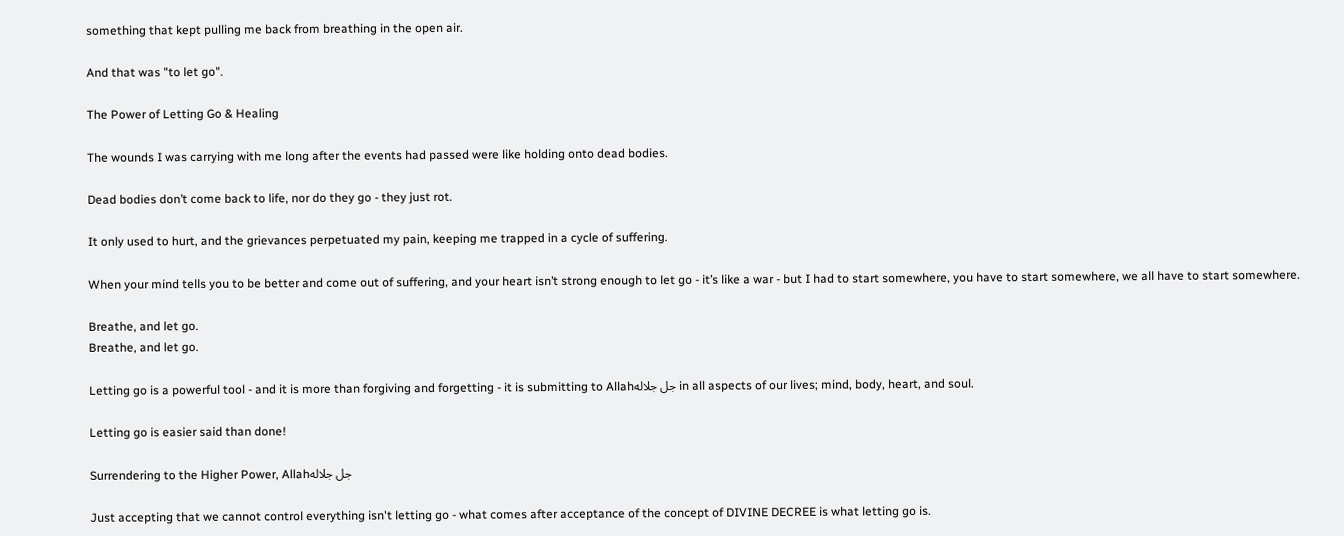something that kept pulling me back from breathing in the open air.

And that was "to let go".

The Power of Letting Go & Healing

The wounds I was carrying with me long after the events had passed were like holding onto dead bodies.

Dead bodies don’t come back to life, nor do they go - they just rot.

It only used to hurt, and the grievances perpetuated my pain, keeping me trapped in a cycle of suffering.

When your mind tells you to be better and come out of suffering, and your heart isn’t strong enough to let go - it’s like a war - but I had to start somewhere, you have to start somewhere, we all have to start somewhere.

Breathe, and let go.
Breathe, and let go.

Letting go is a powerful tool - and it is more than forgiving and forgetting - it is submitting to Allahجل جلاله in all aspects of our lives; mind, body, heart, and soul.

Letting go is easier said than done!

Surrendering to the Higher Power, Allahجل جلاله

Just accepting that we cannot control everything isn't letting go - what comes after acceptance of the concept of DIVINE DECREE is what letting go is.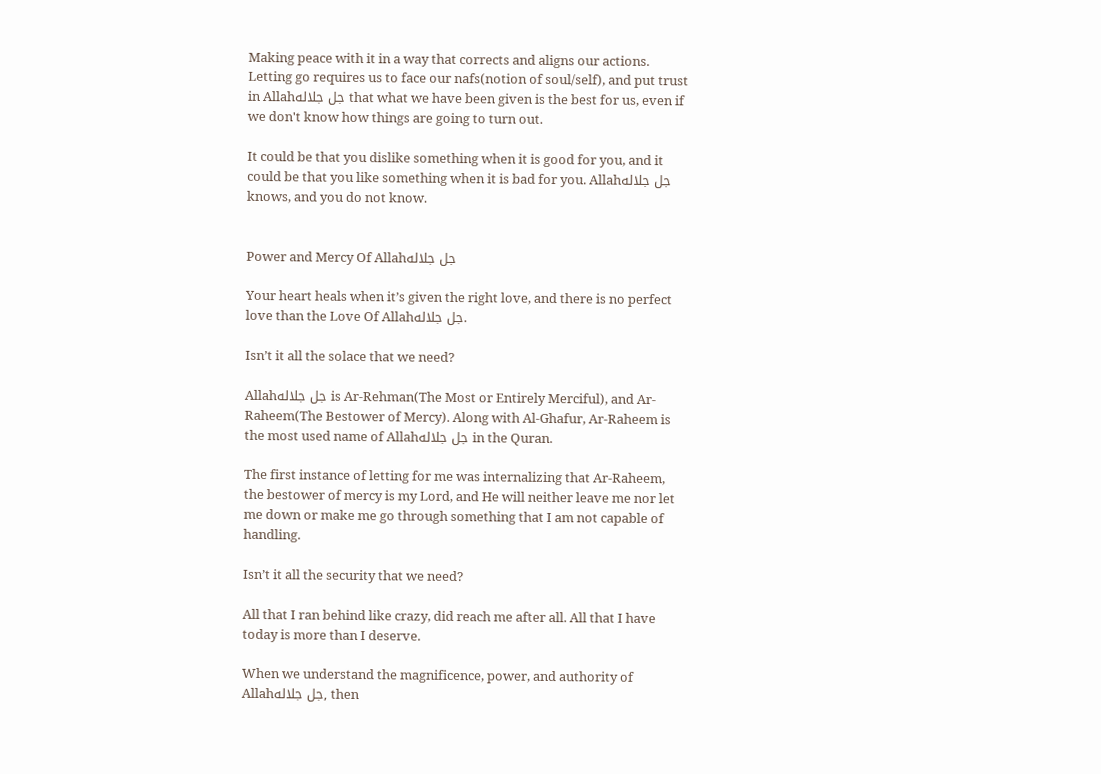Making peace with it in a way that corrects and aligns our actions. Letting go requires us to face our nafs(notion of soul/self), and put trust in Allahجل جلاله that what we have been given is the best for us, even if we don't know how things are going to turn out.

It could be that you dislike something when it is good for you, and it could be that you like something when it is bad for you. Allahجل جلاله knows, and you do not know.


Power and Mercy Of Allahجل جلاله

Your heart heals when it’s given the right love, and there is no perfect love than the Love Of Allahجل جلاله.

Isn’t it all the solace that we need?

Allahجل جلاله is Ar-Rehman(The Most or Entirely Merciful), and Ar-Raheem(The Bestower of Mercy). Along with Al-Ghafur, Ar-Raheem is the most used name of Allahجل جلاله in the Quran.

The first instance of letting for me was internalizing that Ar-Raheem, the bestower of mercy is my Lord, and He will neither leave me nor let me down or make me go through something that I am not capable of handling.

Isn’t it all the security that we need?

All that I ran behind like crazy, did reach me after all. All that I have today is more than I deserve.

When we understand the magnificence, power, and authority of Allahجل جلاله, then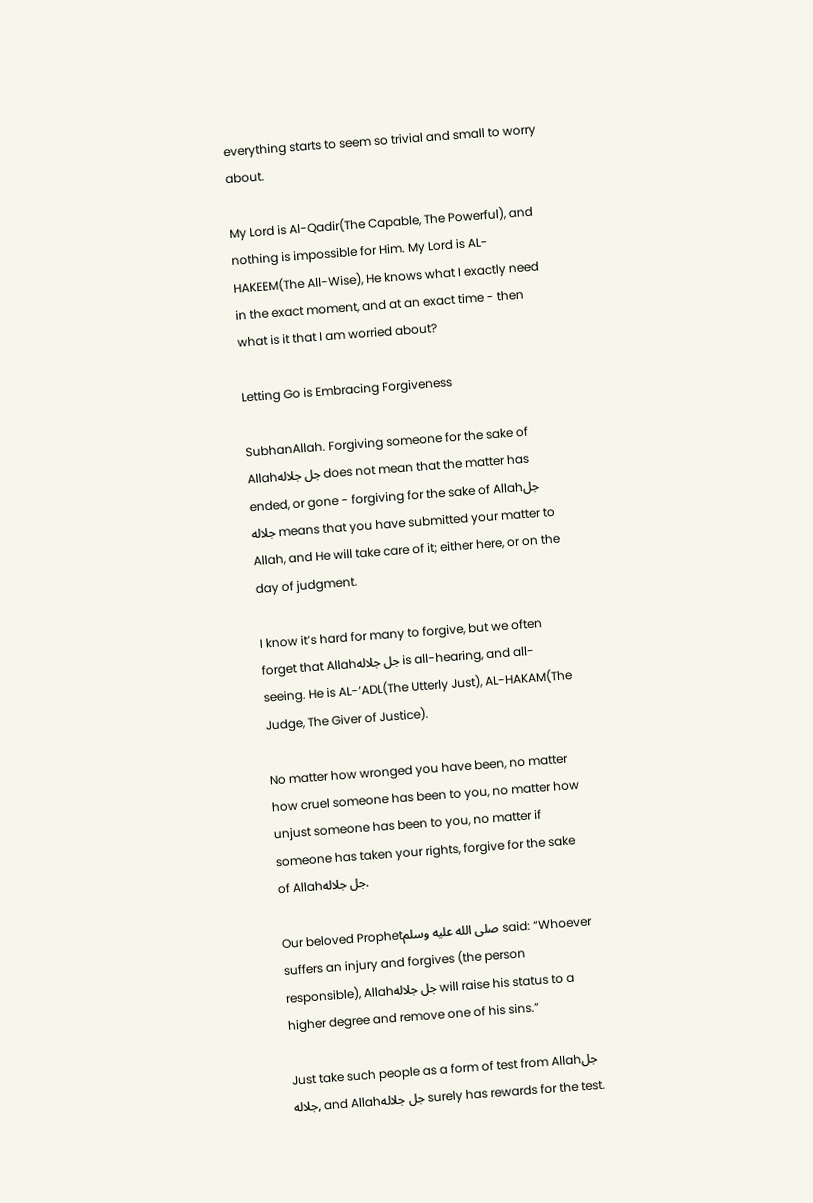everything starts to seem so trivial and small to worry about.

My Lord is Al-Qadir(The Capable, The Powerful), and nothing is impossible for Him. My Lord is AL-HAKEEM(The All-Wise), He knows what I exactly need in the exact moment, and at an exact time - then what is it that I am worried about?

Letting Go is Embracing Forgiveness

SubhanAllah. Forgiving someone for the sake of Allahجل جلاله does not mean that the matter has ended, or gone - forgiving for the sake of Allahجل جلاله means that you have submitted your matter to Allah, and He will take care of it; either here, or on the day of judgment.

I know it’s hard for many to forgive, but we often forget that Allahجل جلاله is all-hearing, and all-seeing. He is AL-‘ADL(The Utterly Just), AL-HAKAM(The Judge, The Giver of Justice).

No matter how wronged you have been, no matter how cruel someone has been to you, no matter how unjust someone has been to you, no matter if someone has taken your rights, forgive for the sake of Allahجل جلاله.

Our beloved Prophetصلى الله عليه وسلم said: “Whoever suffers an injury and forgives (the person responsible), Allahجل جلاله will raise his status to a higher degree and remove one of his sins.”

Just take such people as a form of test from Allahجل جلاله, and Allahجل جلاله surely has rewards for the test.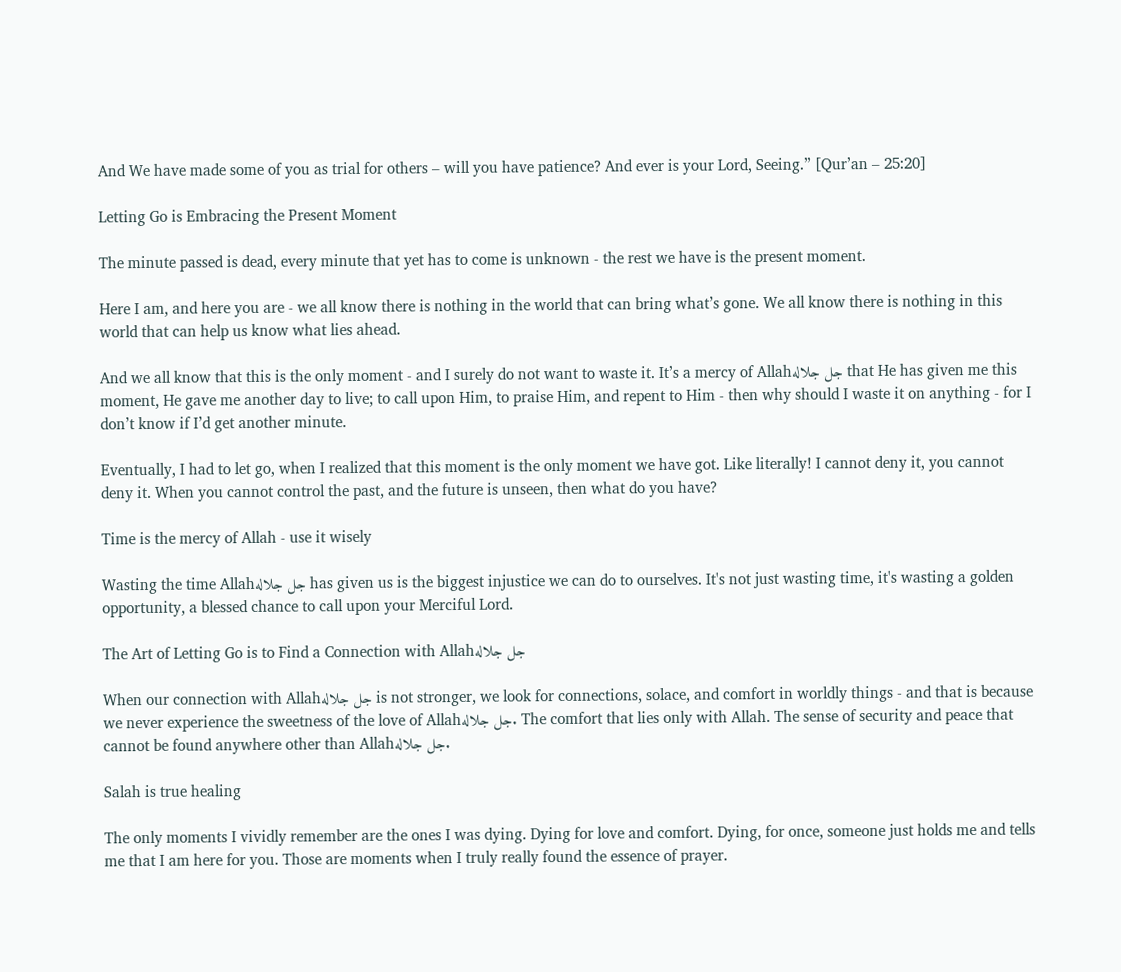And We have made some of you as trial for others – will you have patience? And ever is your Lord, Seeing.” [Qur’an – 25:20]

Letting Go is Embracing the Present Moment

The minute passed is dead, every minute that yet has to come is unknown - the rest we have is the present moment.

Here I am, and here you are - we all know there is nothing in the world that can bring what’s gone. We all know there is nothing in this world that can help us know what lies ahead.

And we all know that this is the only moment - and I surely do not want to waste it. It’s a mercy of Allahجل جلاله that He has given me this moment, He gave me another day to live; to call upon Him, to praise Him, and repent to Him - then why should I waste it on anything - for I don’t know if I’d get another minute.

Eventually, I had to let go, when I realized that this moment is the only moment we have got. Like literally! I cannot deny it, you cannot deny it. When you cannot control the past, and the future is unseen, then what do you have?

Time is the mercy of Allah - use it wisely

Wasting the time Allahجل جلاله has given us is the biggest injustice we can do to ourselves. It's not just wasting time, it's wasting a golden opportunity, a blessed chance to call upon your Merciful Lord.

The Art of Letting Go is to Find a Connection with Allahجل جلاله

When our connection with Allahجل جلاله is not stronger, we look for connections, solace, and comfort in worldly things - and that is because we never experience the sweetness of the love of Allahجل جلاله. The comfort that lies only with Allah. The sense of security and peace that cannot be found anywhere other than Allahجل جلاله.

Salah is true healing

The only moments I vividly remember are the ones I was dying. Dying for love and comfort. Dying, for once, someone just holds me and tells me that I am here for you. Those are moments when I truly really found the essence of prayer.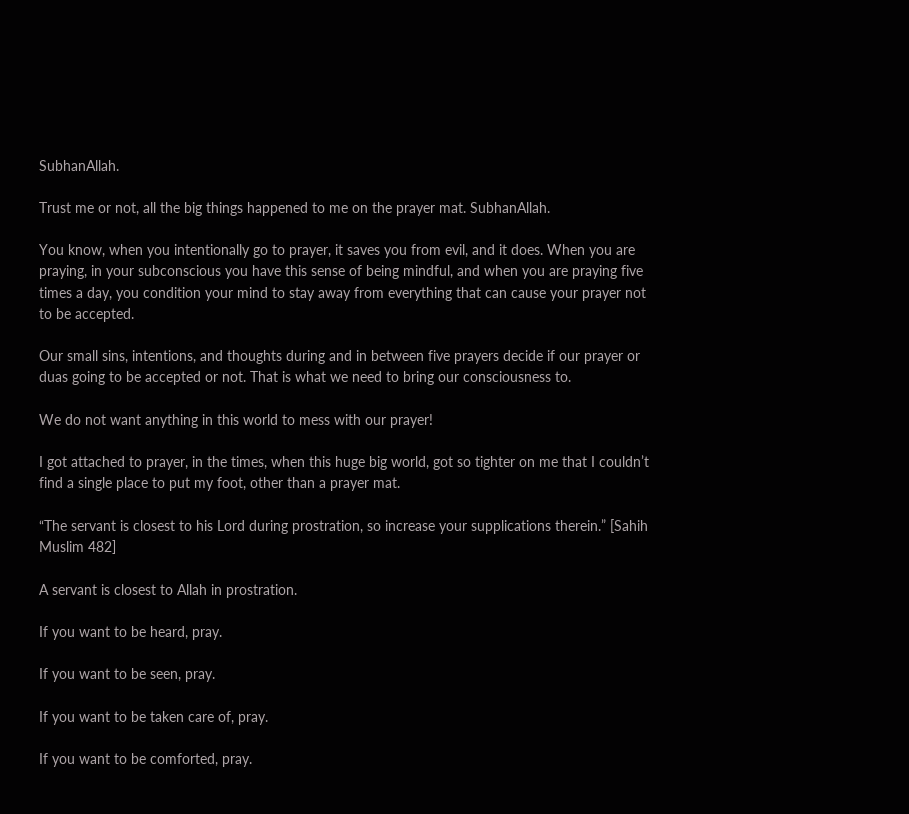SubhanAllah.

Trust me or not, all the big things happened to me on the prayer mat. SubhanAllah.

You know, when you intentionally go to prayer, it saves you from evil, and it does. When you are praying, in your subconscious you have this sense of being mindful, and when you are praying five times a day, you condition your mind to stay away from everything that can cause your prayer not to be accepted.

Our small sins, intentions, and thoughts during and in between five prayers decide if our prayer or duas going to be accepted or not. That is what we need to bring our consciousness to.

We do not want anything in this world to mess with our prayer!

I got attached to prayer, in the times, when this huge big world, got so tighter on me that I couldn’t find a single place to put my foot, other than a prayer mat.

“The servant is closest to his Lord during prostration, so increase your supplications therein.” [Sahih Muslim 482]

A servant is closest to Allah in prostration.

If you want to be heard, pray.

If you want to be seen, pray.

If you want to be taken care of, pray.

If you want to be comforted, pray.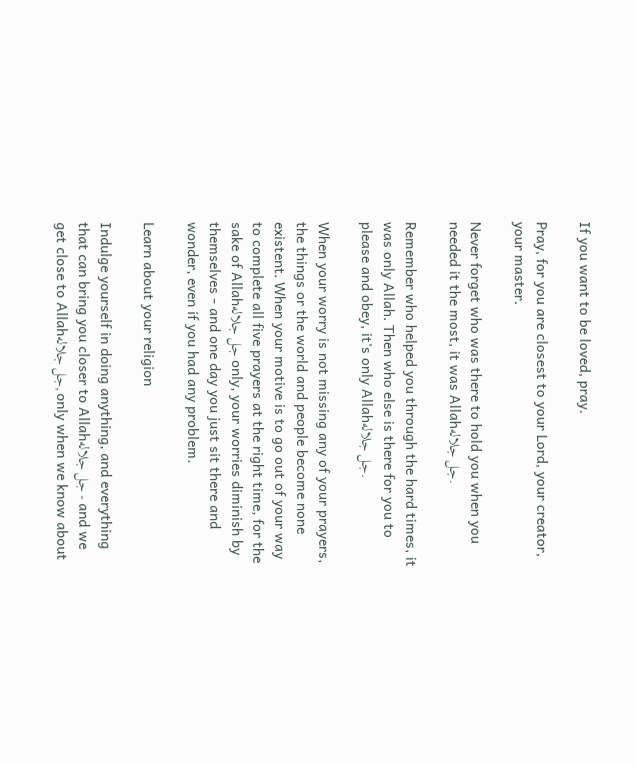If you want to be loved, pray.

Pray, for you are closest to your Lord, your creator, your master.

Never forget who was there to hold you when you needed it the most, it was Allahجل جلاله.

Remember who helped you through the hard times, it was only Allah. Then who else is there for you to please and obey, it's only Allahجل جلاله.

When your worry is not missing any of your prayers, the things or the world and people become none existent. When your motive is to go out of your way to complete all five prayers at the right time, for the sake of Allahجل جلاله only, your worries diminish by themselves - and one day you just sit there and wonder, even if you had any problem.

Learn about your religion

Indulge yourself in doing anything, and everything that can bring you closer to Allahجل جلاله - and we get close to Allahجل جلاله, only when we know about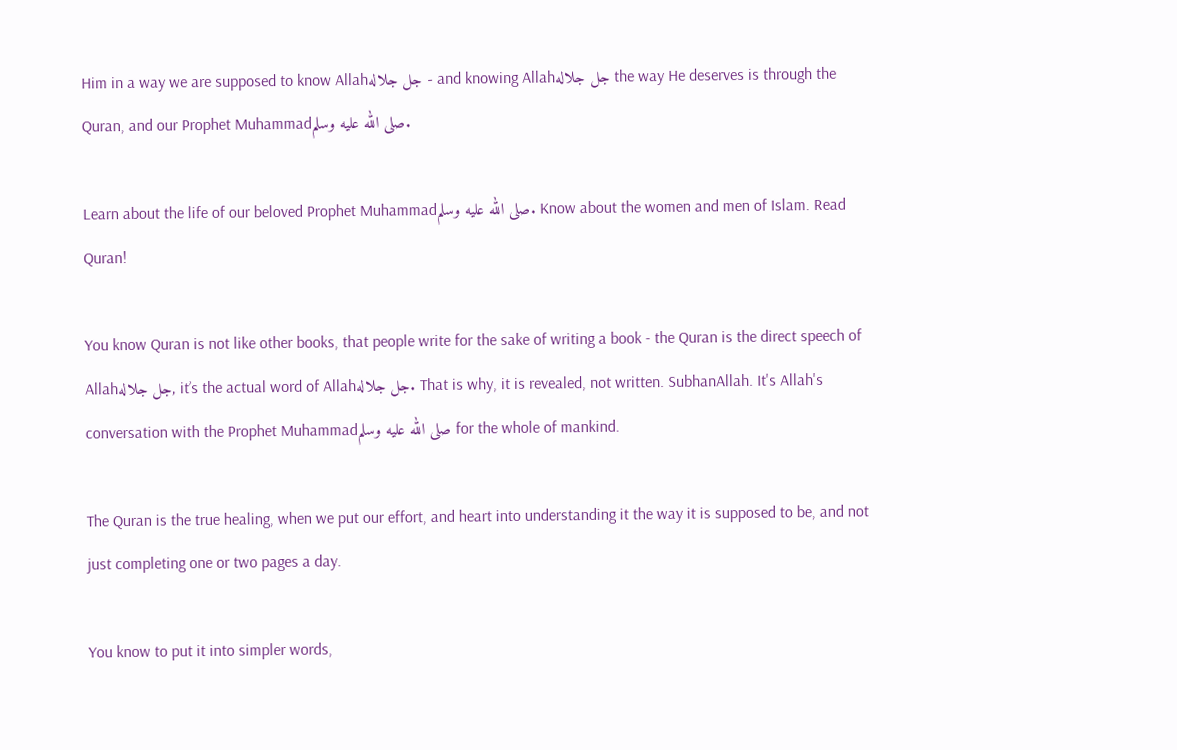Him in a way we are supposed to know Allahجل جلاله - and knowing Allahجل جلاله the way He deserves is through the Quran, and our Prophet Muhammadصلى الله عليه وسلم.

Learn about the life of our beloved Prophet Muhammadصلى الله عليه وسلم. Know about the women and men of Islam. Read Quran!

You know Quran is not like other books, that people write for the sake of writing a book - the Quran is the direct speech of Allahجل جلاله, it’s the actual word of Allahجل جلاله. That is why, it is revealed, not written. SubhanAllah. It's Allah's conversation with the Prophet Muhammadصلى الله عليه وسلم for the whole of mankind.

The Quran is the true healing, when we put our effort, and heart into understanding it the way it is supposed to be, and not just completing one or two pages a day.

You know to put it into simpler words,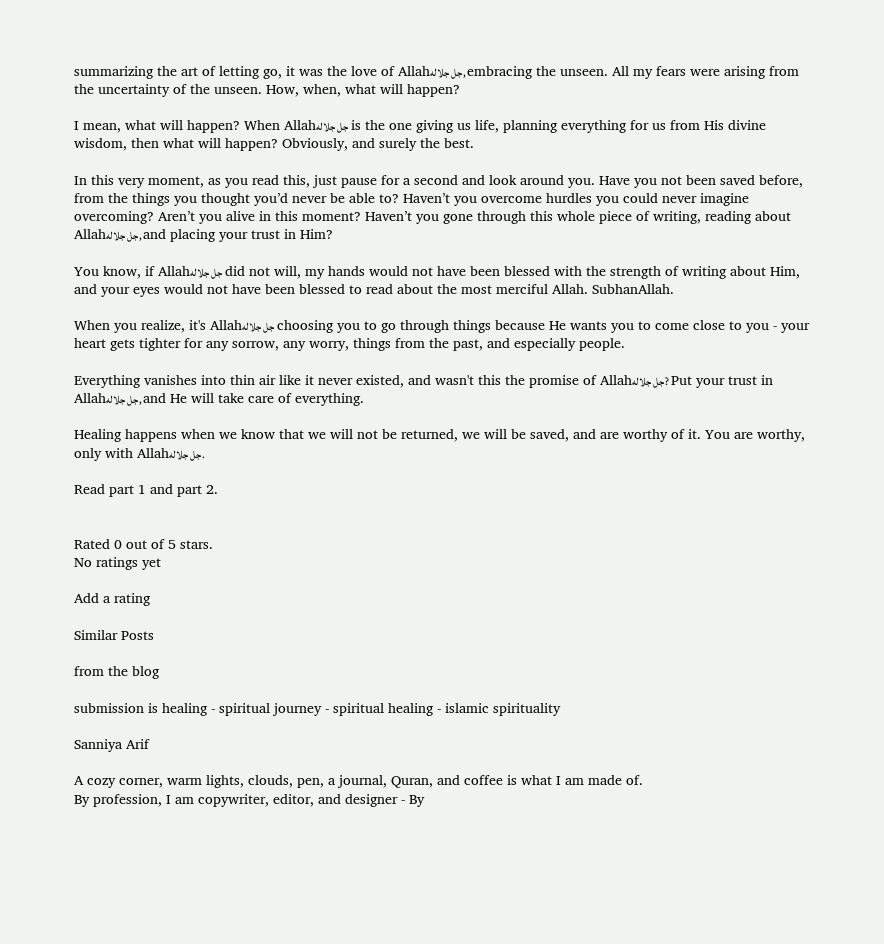summarizing the art of letting go, it was the love of Allahجل جلاله, embracing the unseen. All my fears were arising from the uncertainty of the unseen. How, when, what will happen?

I mean, what will happen? When Allahجل جلاله is the one giving us life, planning everything for us from His divine wisdom, then what will happen? Obviously, and surely the best.

In this very moment, as you read this, just pause for a second and look around you. Have you not been saved before, from the things you thought you’d never be able to? Haven’t you overcome hurdles you could never imagine overcoming? Aren’t you alive in this moment? Haven’t you gone through this whole piece of writing, reading about Allahجل جلاله, and placing your trust in Him?

You know, if Allahجل جلاله did not will, my hands would not have been blessed with the strength of writing about Him, and your eyes would not have been blessed to read about the most merciful Allah. SubhanAllah.

When you realize, it's Allahجل جلاله choosing you to go through things because He wants you to come close to you - your heart gets tighter for any sorrow, any worry, things from the past, and especially people.

Everything vanishes into thin air like it never existed, and wasn't this the promise of Allahجل جلاله? Put your trust in Allahجل جلاله, and He will take care of everything.

Healing happens when we know that we will not be returned, we will be saved, and are worthy of it. You are worthy, only with Allahجل جلاله.

Read part 1 and part 2.


Rated 0 out of 5 stars.
No ratings yet

Add a rating

Similar Posts

from the blog

submission is healing - spiritual journey - spiritual healing - islamic spirituality

Sanniya Arif

A cozy corner, warm lights, clouds, pen, a journal, Quran, and coffee is what I am made of.
By profession, I am copywriter, editor, and designer - By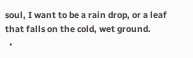soul, I want to be a rain drop, or a leaf that falls on the cold, wet ground.
  •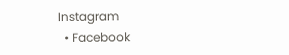Instagram
  • Facebook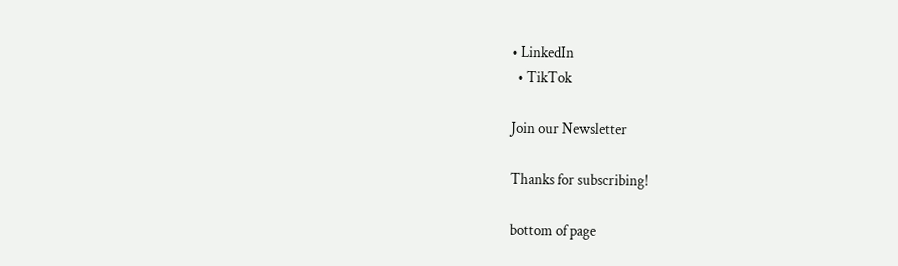• LinkedIn
  • TikTok

Join our Newsletter

Thanks for subscribing!

bottom of page